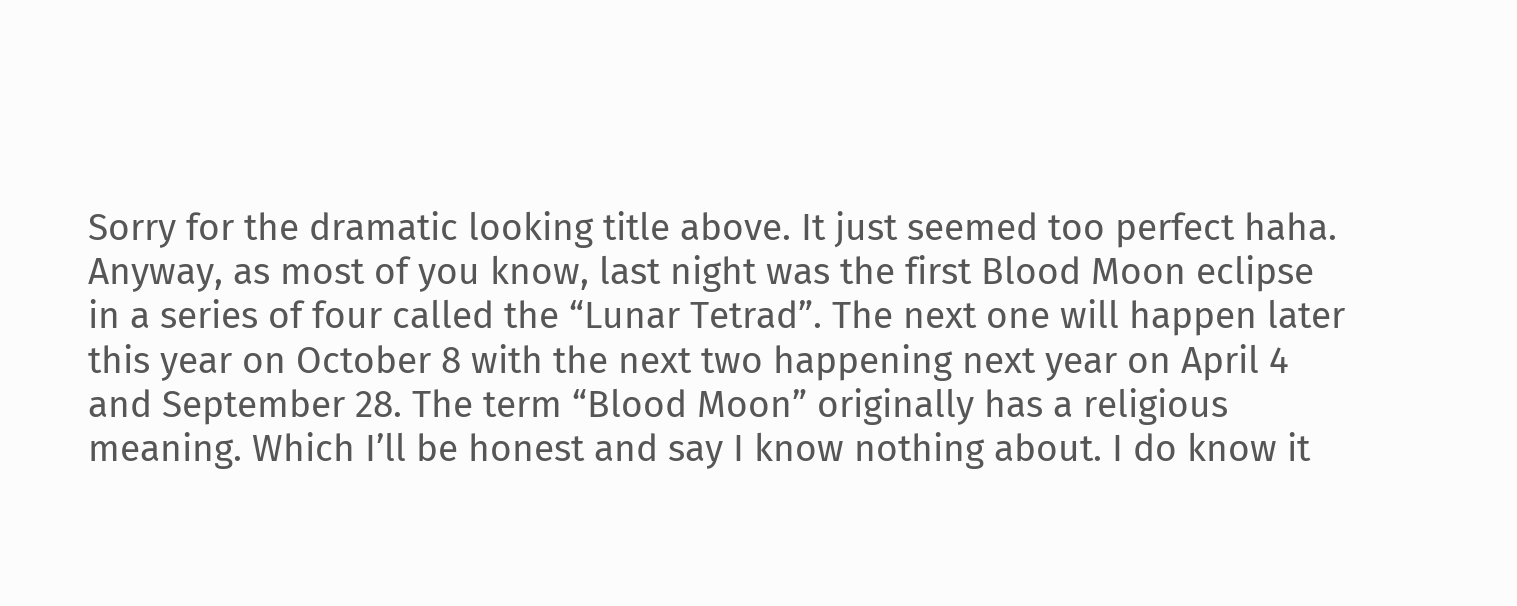Sorry for the dramatic looking title above. It just seemed too perfect haha. Anyway, as most of you know, last night was the first Blood Moon eclipse in a series of four called the “Lunar Tetrad”. The next one will happen later this year on October 8 with the next two happening next year on April 4 and September 28. The term “Blood Moon” originally has a religious meaning. Which I’ll be honest and say I know nothing about. I do know it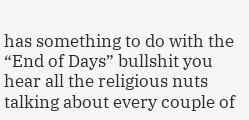has something to do with the “End of Days” bullshit you hear all the religious nuts talking about every couple of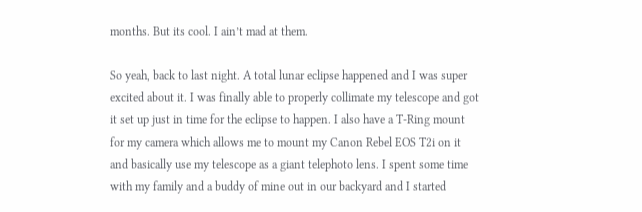months. But its cool. I ain’t mad at them.

So yeah, back to last night. A total lunar eclipse happened and I was super excited about it. I was finally able to properly collimate my telescope and got it set up just in time for the eclipse to happen. I also have a T-Ring mount for my camera which allows me to mount my Canon Rebel EOS T2i on it and basically use my telescope as a giant telephoto lens. I spent some time with my family and a buddy of mine out in our backyard and I started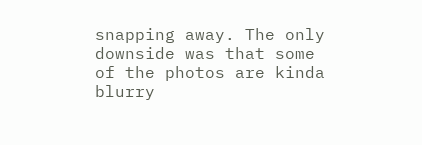snapping away. The only downside was that some of the photos are kinda blurry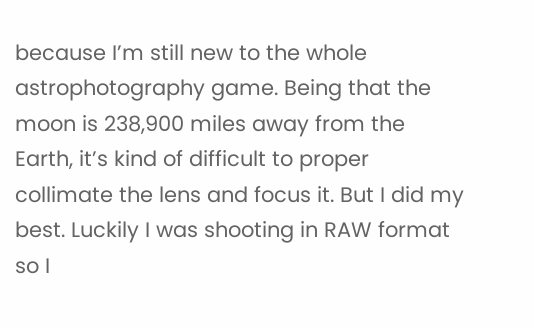because I’m still new to the whole astrophotography game. Being that the moon is 238,900 miles away from the Earth, it’s kind of difficult to proper collimate the lens and focus it. But I did my best. Luckily I was shooting in RAW format so I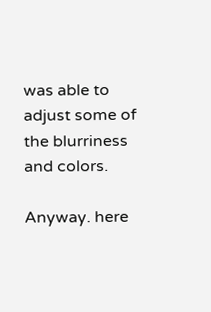was able to adjust some of the blurriness and colors.

Anyway. here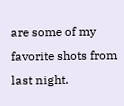are some of my favorite shots from last night.